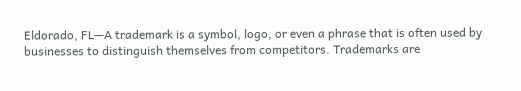Eldorado, FL—A trademark is a symbol, logo, or even a phrase that is often used by businesses to distinguish themselves from competitors. Trademarks are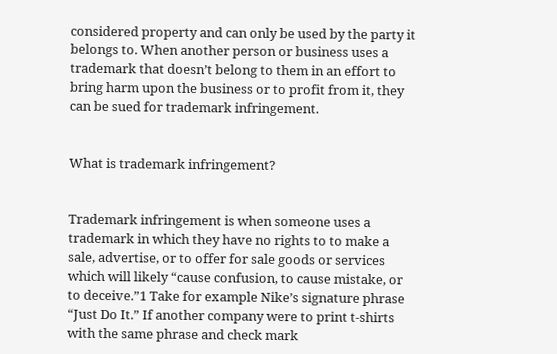considered property and can only be used by the party it belongs to. When another person or business uses a trademark that doesn’t belong to them in an effort to bring harm upon the business or to profit from it, they can be sued for trademark infringement.


What is trademark infringement?


Trademark infringement is when someone uses a trademark in which they have no rights to to make a sale, advertise, or to offer for sale goods or services which will likely “cause confusion, to cause mistake, or to deceive.”1 Take for example Nike’s signature phrase “Just Do It.” If another company were to print t-shirts with the same phrase and check mark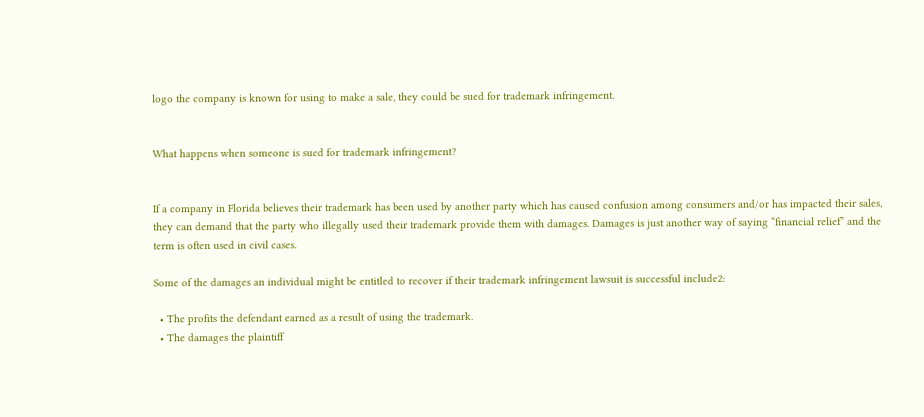logo the company is known for using to make a sale, they could be sued for trademark infringement.


What happens when someone is sued for trademark infringement?


If a company in Florida believes their trademark has been used by another party which has caused confusion among consumers and/or has impacted their sales, they can demand that the party who illegally used their trademark provide them with damages. Damages is just another way of saying “financial relief” and the term is often used in civil cases.

Some of the damages an individual might be entitled to recover if their trademark infringement lawsuit is successful include2:

  • The profits the defendant earned as a result of using the trademark.
  • The damages the plaintiff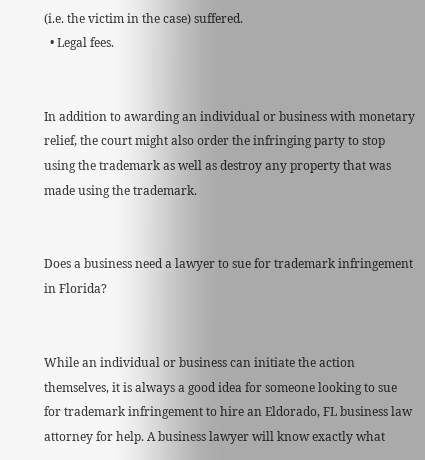(i.e. the victim in the case) suffered.
  • Legal fees.


In addition to awarding an individual or business with monetary relief, the court might also order the infringing party to stop using the trademark as well as destroy any property that was made using the trademark.


Does a business need a lawyer to sue for trademark infringement in Florida?


While an individual or business can initiate the action themselves, it is always a good idea for someone looking to sue for trademark infringement to hire an Eldorado, FL business law attorney for help. A business lawyer will know exactly what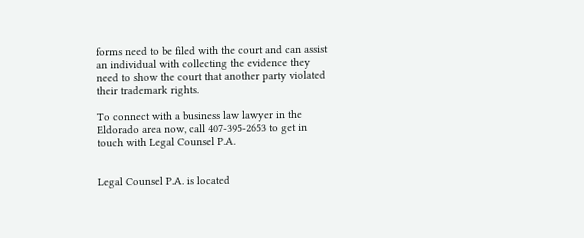forms need to be filed with the court and can assist an individual with collecting the evidence they need to show the court that another party violated their trademark rights.

To connect with a business law lawyer in the Eldorado area now, call 407-395-2653 to get in touch with Legal Counsel P.A.


Legal Counsel P.A. is located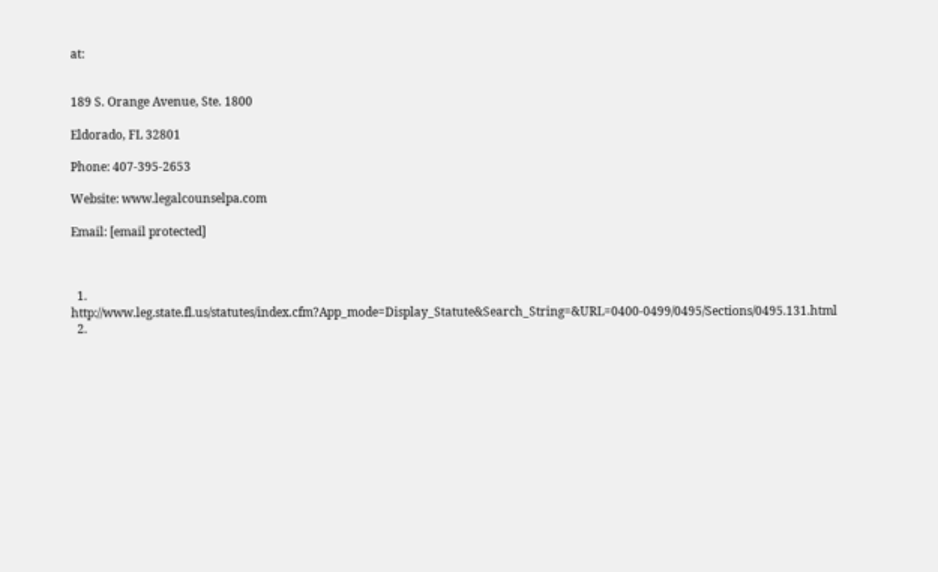at:


189 S. Orange Avenue, Ste. 1800

Eldorado, FL 32801

Phone: 407-395-2653

Website: www.legalcounselpa.com

Email: [email protected]



  1. http://www.leg.state.fl.us/statutes/index.cfm?App_mode=Display_Statute&Search_String=&URL=0400-0499/0495/Sections/0495.131.html
  2.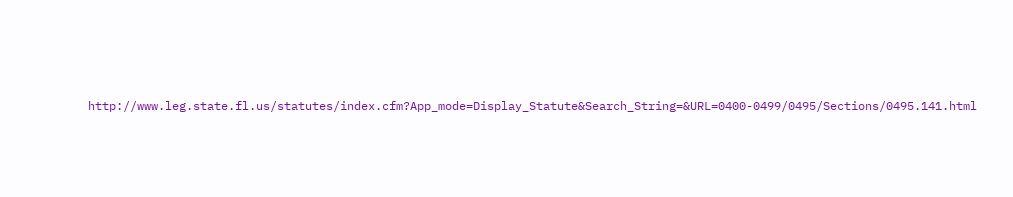http://www.leg.state.fl.us/statutes/index.cfm?App_mode=Display_Statute&Search_String=&URL=0400-0499/0495/Sections/0495.141.html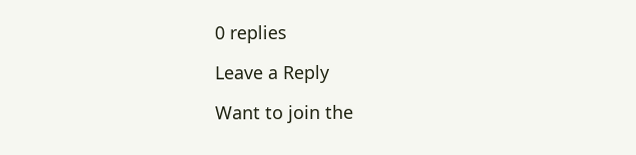0 replies

Leave a Reply

Want to join the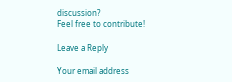discussion?
Feel free to contribute!

Leave a Reply

Your email address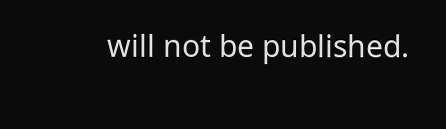will not be published.